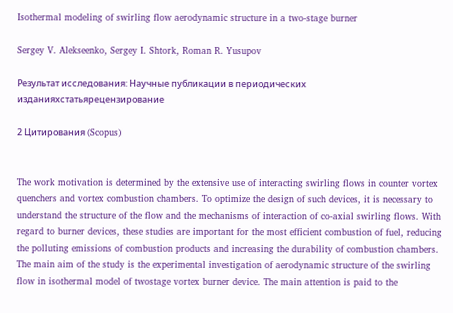Isothermal modeling of swirling flow aerodynamic structure in a two-stage burner

Sergey V. Alekseenko, Sergey I. Shtork, Roman R. Yusupov

Результат исследования: Научные публикации в периодических изданияхстатьярецензирование

2 Цитирования (Scopus)


The work motivation is determined by the extensive use of interacting swirling flows in counter vortex quenchers and vortex combustion chambers. To optimize the design of such devices, it is necessary to understand the structure of the flow and the mechanisms of interaction of co-axial swirling flows. With regard to burner devices, these studies are important for the most efficient combustion of fuel, reducing the polluting emissions of combustion products and increasing the durability of combustion chambers. The main aim of the study is the experimental investigation of aerodynamic structure of the swirling flow in isothermal model of twostage vortex burner device. The main attention is paid to the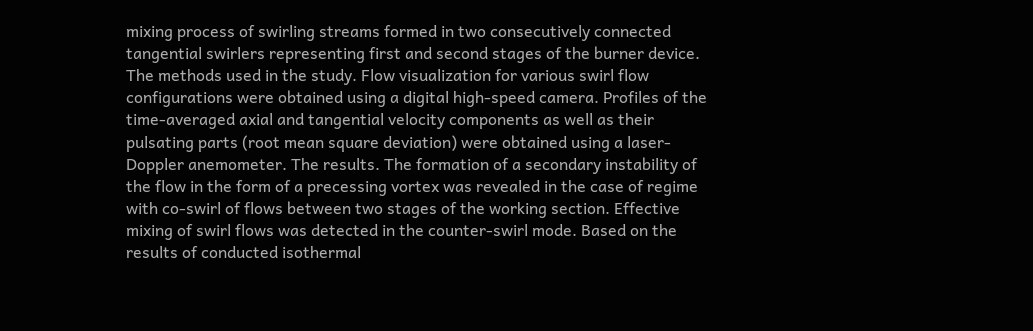mixing process of swirling streams formed in two consecutively connected tangential swirlers representing first and second stages of the burner device. The methods used in the study. Flow visualization for various swirl flow configurations were obtained using a digital high-speed camera. Profiles of the time-averaged axial and tangential velocity components as well as their pulsating parts (root mean square deviation) were obtained using a laser-Doppler anemometer. The results. The formation of a secondary instability of the flow in the form of a precessing vortex was revealed in the case of regime with co-swirl of flows between two stages of the working section. Effective mixing of swirl flows was detected in the counter-swirl mode. Based on the results of conducted isothermal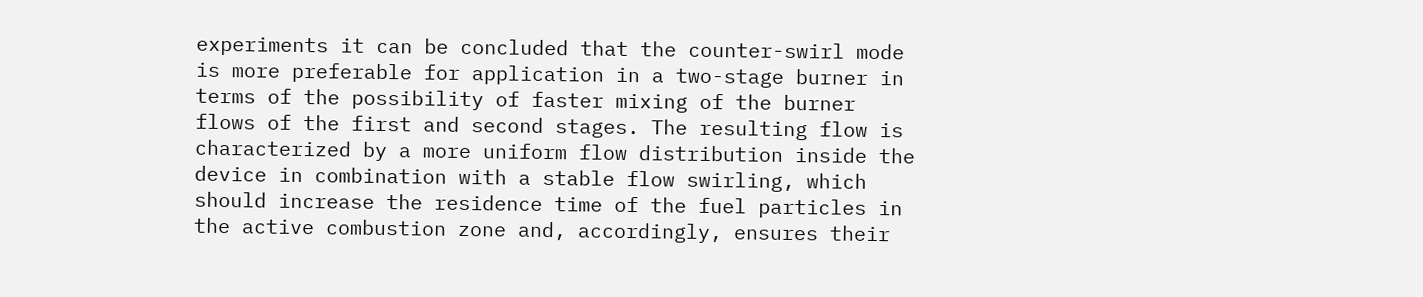experiments it can be concluded that the counter-swirl mode is more preferable for application in a two-stage burner in terms of the possibility of faster mixing of the burner flows of the first and second stages. The resulting flow is characterized by a more uniform flow distribution inside the device in combination with a stable flow swirling, which should increase the residence time of the fuel particles in the active combustion zone and, accordingly, ensures their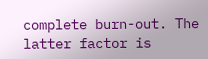complete burn-out. The latter factor is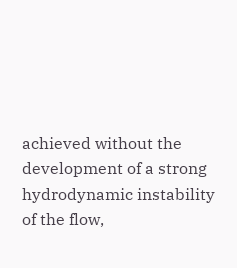achieved without the development of a strong hydrodynamic instability of the flow,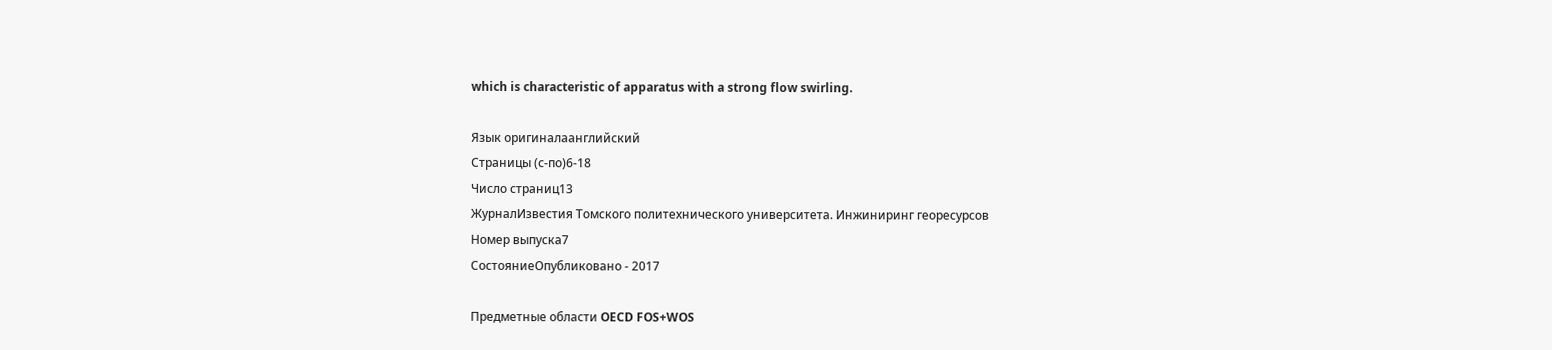which is characteristic of apparatus with a strong flow swirling.

Язык оригиналаанглийский
Страницы (с-по)6-18
Число страниц13
ЖурналИзвестия Томского политехнического университета. Инжиниринг георесурсов
Номер выпуска7
СостояниеОпубликовано - 2017

Предметные области OECD FOS+WOS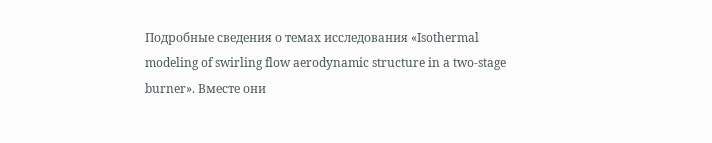Подробные сведения о темах исследования «Isothermal modeling of swirling flow aerodynamic structure in a two-stage burner». Вместе они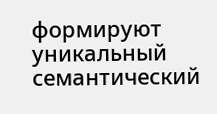формируют уникальный семантический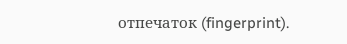отпечаток (fingerprint).